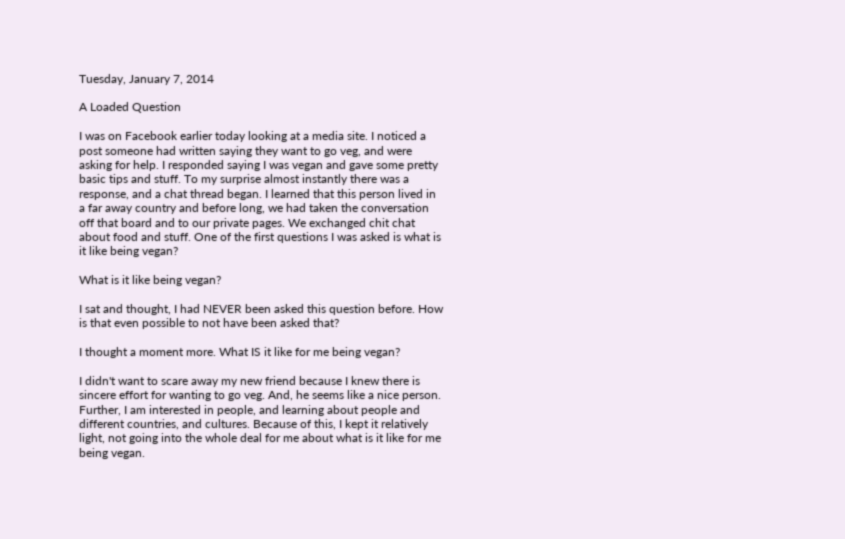Tuesday, January 7, 2014

A Loaded Question

I was on Facebook earlier today looking at a media site. I noticed a post someone had written saying they want to go veg, and were asking for help. I responded saying I was vegan and gave some pretty basic tips and stuff. To my surprise almost instantly there was a response, and a chat thread began. I learned that this person lived in a far away country and before long, we had taken the conversation off that board and to our private pages. We exchanged chit chat about food and stuff. One of the first questions I was asked is what is it like being vegan?

What is it like being vegan?

I sat and thought, I had NEVER been asked this question before. How is that even possible to not have been asked that?

I thought a moment more. What IS it like for me being vegan?

I didn't want to scare away my new friend because I knew there is sincere effort for wanting to go veg. And, he seems like a nice person. Further, I am interested in people, and learning about people and different countries, and cultures. Because of this, I kept it relatively light, not going into the whole deal for me about what is it like for me being vegan.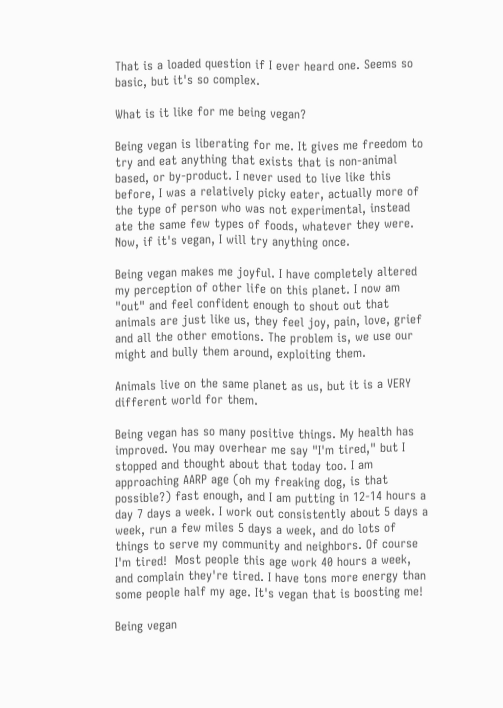That is a loaded question if I ever heard one. Seems so basic, but it's so complex.

What is it like for me being vegan?

Being vegan is liberating for me. It gives me freedom to try and eat anything that exists that is non-animal based, or by-product. I never used to live like this before, I was a relatively picky eater, actually more of the type of person who was not experimental, instead ate the same few types of foods, whatever they were. Now, if it's vegan, I will try anything once.

Being vegan makes me joyful. I have completely altered my perception of other life on this planet. I now am "out" and feel confident enough to shout out that animals are just like us, they feel joy, pain, love, grief and all the other emotions. The problem is, we use our might and bully them around, exploiting them.

Animals live on the same planet as us, but it is a VERY different world for them.

Being vegan has so many positive things. My health has improved. You may overhear me say "I'm tired," but I stopped and thought about that today too. I am approaching AARP age (oh my freaking dog, is that possible?) fast enough, and I am putting in 12-14 hours a day 7 days a week. I work out consistently about 5 days a week, run a few miles 5 days a week, and do lots of things to serve my community and neighbors. Of course I'm tired!  Most people this age work 40 hours a week, and complain they're tired. I have tons more energy than some people half my age. It's vegan that is boosting me!

Being vegan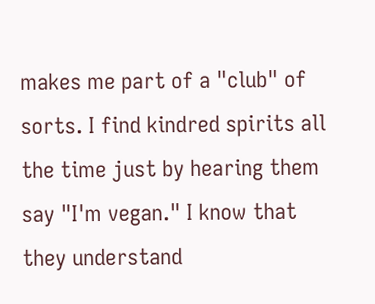makes me part of a "club" of sorts. I find kindred spirits all the time just by hearing them say "I'm vegan." I know that they understand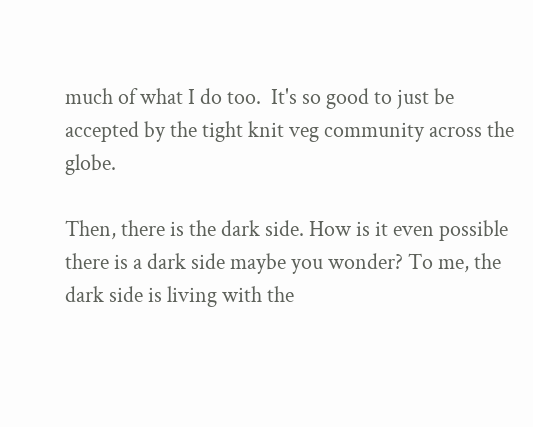much of what I do too.  It's so good to just be accepted by the tight knit veg community across the globe.

Then, there is the dark side. How is it even possible there is a dark side maybe you wonder? To me, the dark side is living with the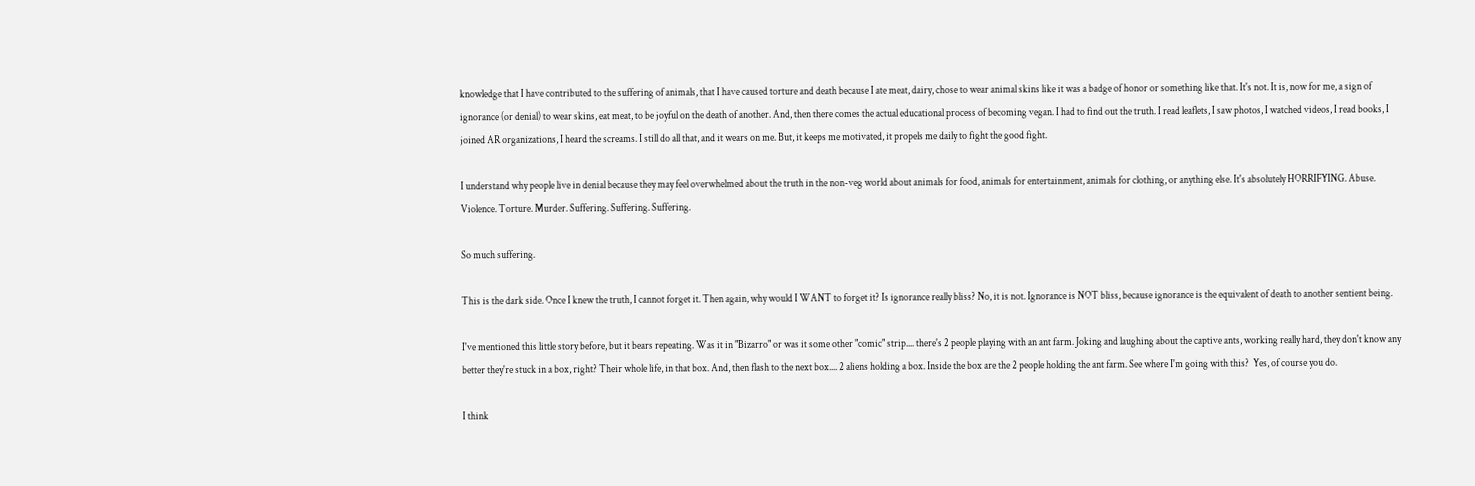knowledge that I have contributed to the suffering of animals, that I have caused torture and death because I ate meat, dairy, chose to wear animal skins like it was a badge of honor or something like that. It's not. It is, now for me, a sign of ignorance (or denial) to wear skins, eat meat, to be joyful on the death of another. And, then there comes the actual educational process of becoming vegan. I had to find out the truth. I read leaflets, I saw photos, I watched videos, I read books, I joined AR organizations, I heard the screams. I still do all that, and it wears on me. But, it keeps me motivated, it propels me daily to fight the good fight.

I understand why people live in denial because they may feel overwhelmed about the truth in the non-veg world about animals for food, animals for entertainment, animals for clothing, or anything else. It's absolutely HORRIFYING. Abuse. Violence. Torture. Murder. Suffering. Suffering. Suffering.

So much suffering.

This is the dark side. Once I knew the truth, I cannot forget it. Then again, why would I WANT to forget it? Is ignorance really bliss? No, it is not. Ignorance is NOT bliss, because ignorance is the equivalent of death to another sentient being.

I've mentioned this little story before, but it bears repeating. Was it in "Bizarro" or was it some other "comic" strip.... there's 2 people playing with an ant farm. Joking and laughing about the captive ants, working really hard, they don't know any better they're stuck in a box, right? Their whole life, in that box. And, then flash to the next box.... 2 aliens holding a box. Inside the box are the 2 people holding the ant farm. See where I'm going with this?  Yes, of course you do.

I think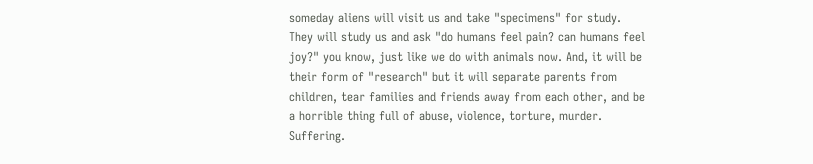someday aliens will visit us and take "specimens" for study. They will study us and ask "do humans feel pain? can humans feel joy?" you know, just like we do with animals now. And, it will be their form of "research" but it will separate parents from children, tear families and friends away from each other, and be a horrible thing full of abuse, violence, torture, murder. Suffering.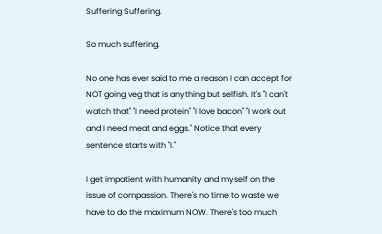Suffering Suffering.

So much suffering.

No one has ever said to me a reason I can accept for NOT going veg that is anything but selfish. It's "I can't watch that" "I need protein" "I love bacon" "I work out and I need meat and eggs." Notice that every sentence starts with "I."

I get impatient with humanity and myself on the issue of compassion. There's no time to waste we have to do the maximum NOW. There's too much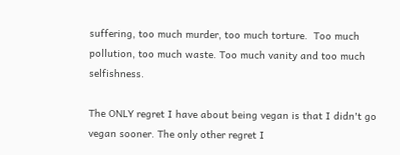suffering, too much murder, too much torture.  Too much pollution, too much waste. Too much vanity and too much selfishness.

The ONLY regret I have about being vegan is that I didn't go vegan sooner. The only other regret I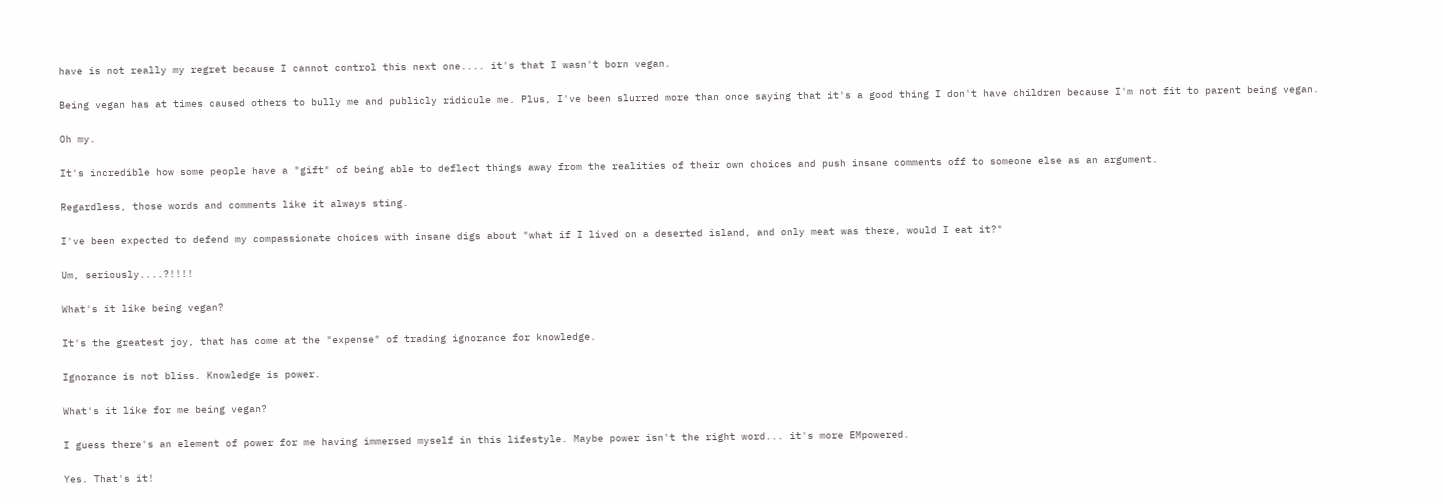have is not really my regret because I cannot control this next one.... it's that I wasn't born vegan.

Being vegan has at times caused others to bully me and publicly ridicule me. Plus, I've been slurred more than once saying that it's a good thing I don't have children because I'm not fit to parent being vegan.

Oh my.

It's incredible how some people have a "gift" of being able to deflect things away from the realities of their own choices and push insane comments off to someone else as an argument.

Regardless, those words and comments like it always sting.

I've been expected to defend my compassionate choices with insane digs about "what if I lived on a deserted island, and only meat was there, would I eat it?"

Um, seriously....?!!!!

What's it like being vegan?

It's the greatest joy, that has come at the "expense" of trading ignorance for knowledge.

Ignorance is not bliss. Knowledge is power.

What's it like for me being vegan?

I guess there's an element of power for me having immersed myself in this lifestyle. Maybe power isn't the right word... it's more EMpowered.

Yes. That's it!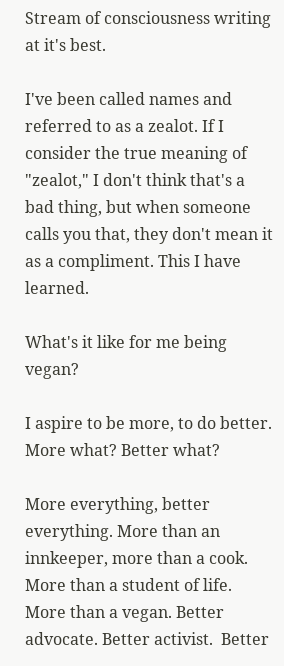Stream of consciousness writing at it's best.

I've been called names and referred to as a zealot. If I consider the true meaning of "zealot," I don't think that's a bad thing, but when someone calls you that, they don't mean it as a compliment. This I have learned.

What's it like for me being vegan?

I aspire to be more, to do better. More what? Better what?

More everything, better everything. More than an innkeeper, more than a cook. More than a student of life. More than a vegan. Better advocate. Better activist.  Better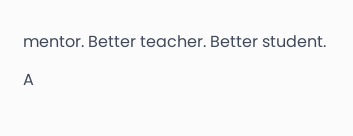mentor. Better teacher. Better student.

A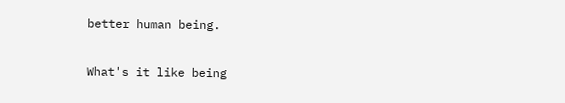better human being.

What's it like being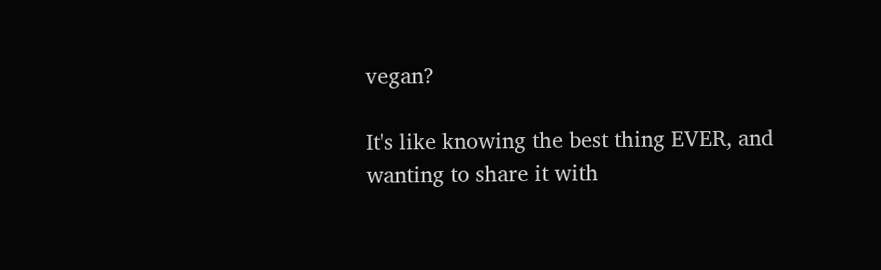vegan?

It's like knowing the best thing EVER, and wanting to share it with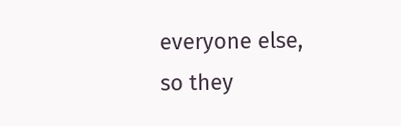everyone else, so they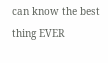can know the best thing EVER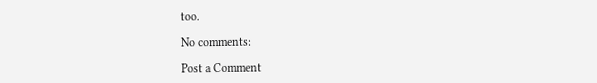too.

No comments:

Post a Comment